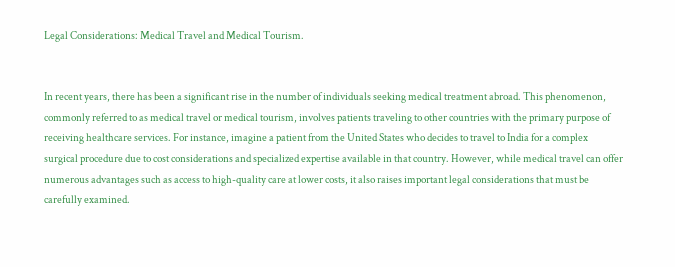Legal Considerations: Medical Travel and Medical Tourism.


In recent years, there has been a significant rise in the number of individuals seeking medical treatment abroad. This phenomenon, commonly referred to as medical travel or medical tourism, involves patients traveling to other countries with the primary purpose of receiving healthcare services. For instance, imagine a patient from the United States who decides to travel to India for a complex surgical procedure due to cost considerations and specialized expertise available in that country. However, while medical travel can offer numerous advantages such as access to high-quality care at lower costs, it also raises important legal considerations that must be carefully examined.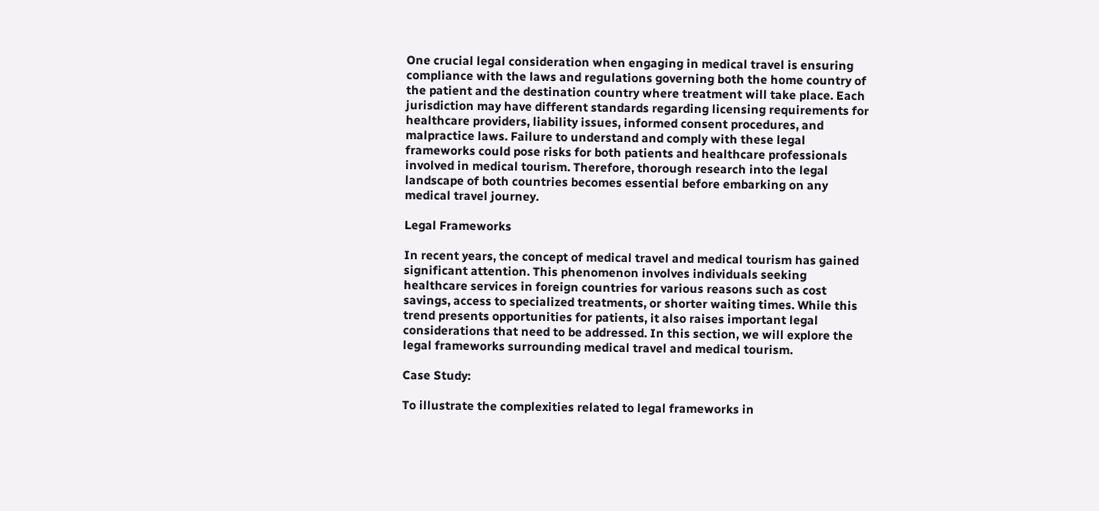One crucial legal consideration when engaging in medical travel is ensuring compliance with the laws and regulations governing both the home country of the patient and the destination country where treatment will take place. Each jurisdiction may have different standards regarding licensing requirements for healthcare providers, liability issues, informed consent procedures, and malpractice laws. Failure to understand and comply with these legal frameworks could pose risks for both patients and healthcare professionals involved in medical tourism. Therefore, thorough research into the legal landscape of both countries becomes essential before embarking on any medical travel journey.

Legal Frameworks

In recent years, the concept of medical travel and medical tourism has gained significant attention. This phenomenon involves individuals seeking healthcare services in foreign countries for various reasons such as cost savings, access to specialized treatments, or shorter waiting times. While this trend presents opportunities for patients, it also raises important legal considerations that need to be addressed. In this section, we will explore the legal frameworks surrounding medical travel and medical tourism.

Case Study:

To illustrate the complexities related to legal frameworks in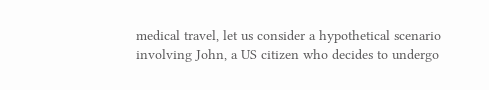medical travel, let us consider a hypothetical scenario involving John, a US citizen who decides to undergo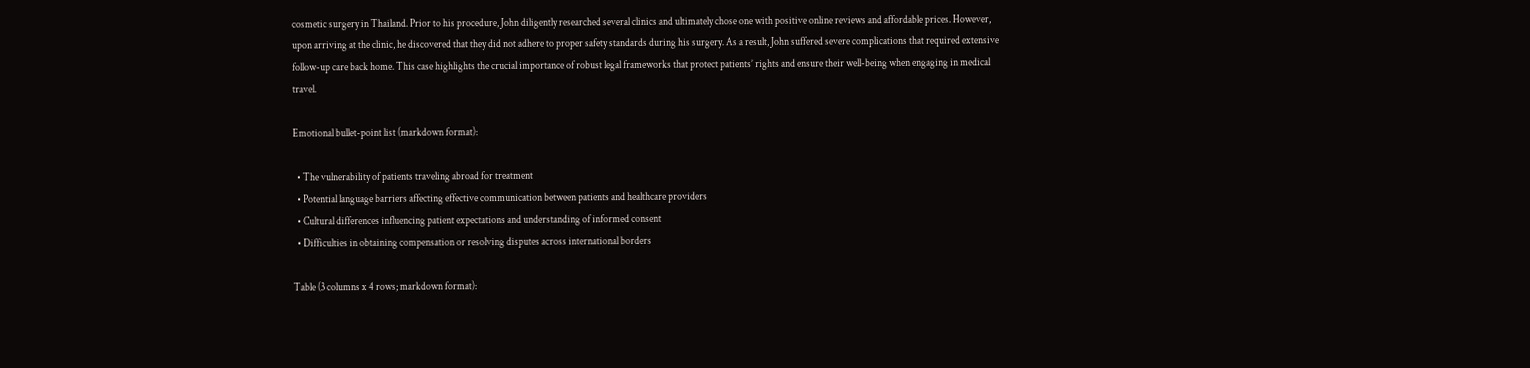cosmetic surgery in Thailand. Prior to his procedure, John diligently researched several clinics and ultimately chose one with positive online reviews and affordable prices. However, upon arriving at the clinic, he discovered that they did not adhere to proper safety standards during his surgery. As a result, John suffered severe complications that required extensive follow-up care back home. This case highlights the crucial importance of robust legal frameworks that protect patients’ rights and ensure their well-being when engaging in medical travel.

Emotional bullet-point list (markdown format):

  • The vulnerability of patients traveling abroad for treatment
  • Potential language barriers affecting effective communication between patients and healthcare providers
  • Cultural differences influencing patient expectations and understanding of informed consent
  • Difficulties in obtaining compensation or resolving disputes across international borders

Table (3 columns x 4 rows; markdown format):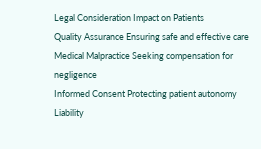Legal Consideration Impact on Patients
Quality Assurance Ensuring safe and effective care
Medical Malpractice Seeking compensation for negligence
Informed Consent Protecting patient autonomy
Liability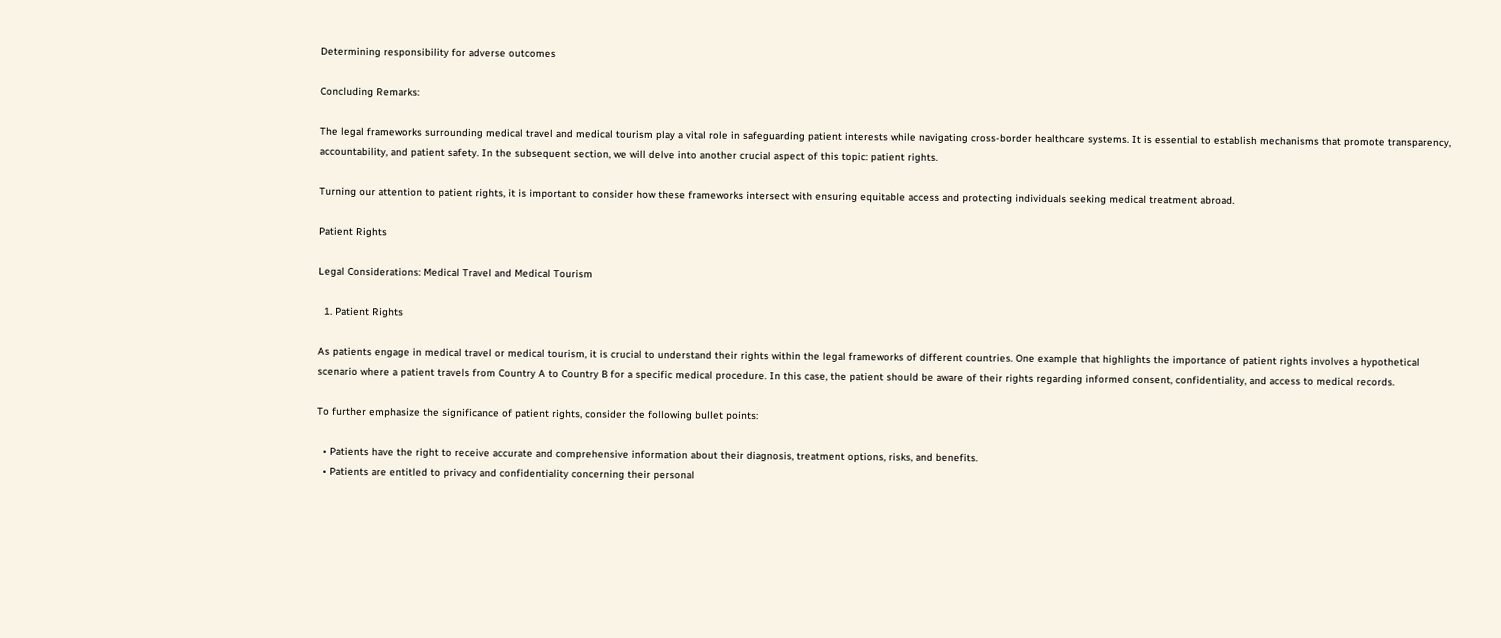Determining responsibility for adverse outcomes

Concluding Remarks:

The legal frameworks surrounding medical travel and medical tourism play a vital role in safeguarding patient interests while navigating cross-border healthcare systems. It is essential to establish mechanisms that promote transparency, accountability, and patient safety. In the subsequent section, we will delve into another crucial aspect of this topic: patient rights.

Turning our attention to patient rights, it is important to consider how these frameworks intersect with ensuring equitable access and protecting individuals seeking medical treatment abroad.

Patient Rights

Legal Considerations: Medical Travel and Medical Tourism

  1. Patient Rights

As patients engage in medical travel or medical tourism, it is crucial to understand their rights within the legal frameworks of different countries. One example that highlights the importance of patient rights involves a hypothetical scenario where a patient travels from Country A to Country B for a specific medical procedure. In this case, the patient should be aware of their rights regarding informed consent, confidentiality, and access to medical records.

To further emphasize the significance of patient rights, consider the following bullet points:

  • Patients have the right to receive accurate and comprehensive information about their diagnosis, treatment options, risks, and benefits.
  • Patients are entitled to privacy and confidentiality concerning their personal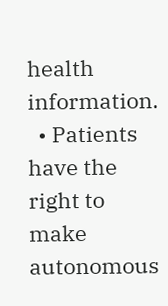health information.
  • Patients have the right to make autonomous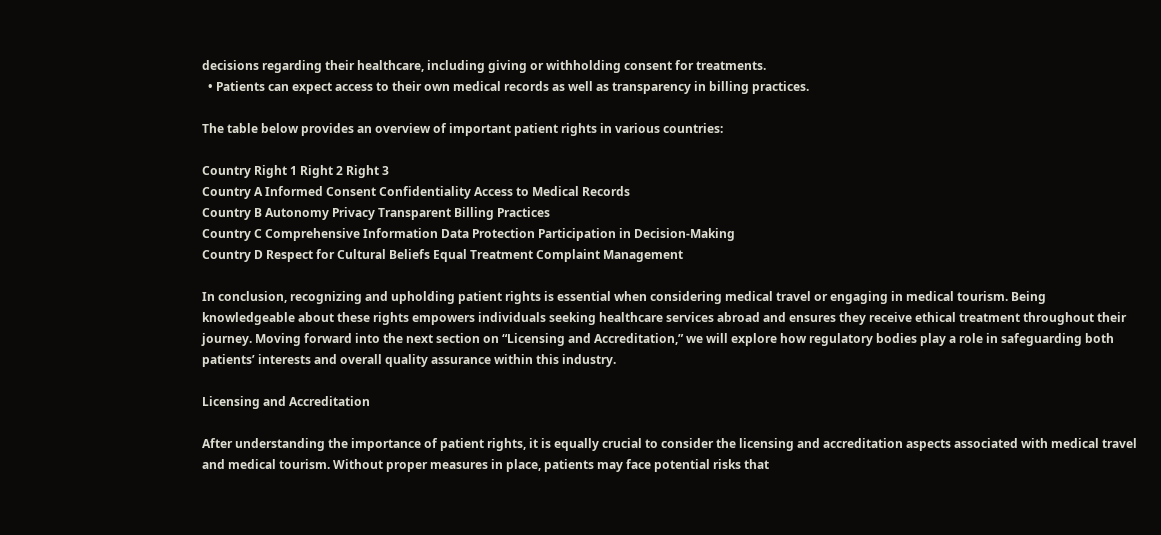decisions regarding their healthcare, including giving or withholding consent for treatments.
  • Patients can expect access to their own medical records as well as transparency in billing practices.

The table below provides an overview of important patient rights in various countries:

Country Right 1 Right 2 Right 3
Country A Informed Consent Confidentiality Access to Medical Records
Country B Autonomy Privacy Transparent Billing Practices
Country C Comprehensive Information Data Protection Participation in Decision-Making
Country D Respect for Cultural Beliefs Equal Treatment Complaint Management

In conclusion, recognizing and upholding patient rights is essential when considering medical travel or engaging in medical tourism. Being knowledgeable about these rights empowers individuals seeking healthcare services abroad and ensures they receive ethical treatment throughout their journey. Moving forward into the next section on “Licensing and Accreditation,” we will explore how regulatory bodies play a role in safeguarding both patients’ interests and overall quality assurance within this industry.

Licensing and Accreditation

After understanding the importance of patient rights, it is equally crucial to consider the licensing and accreditation aspects associated with medical travel and medical tourism. Without proper measures in place, patients may face potential risks that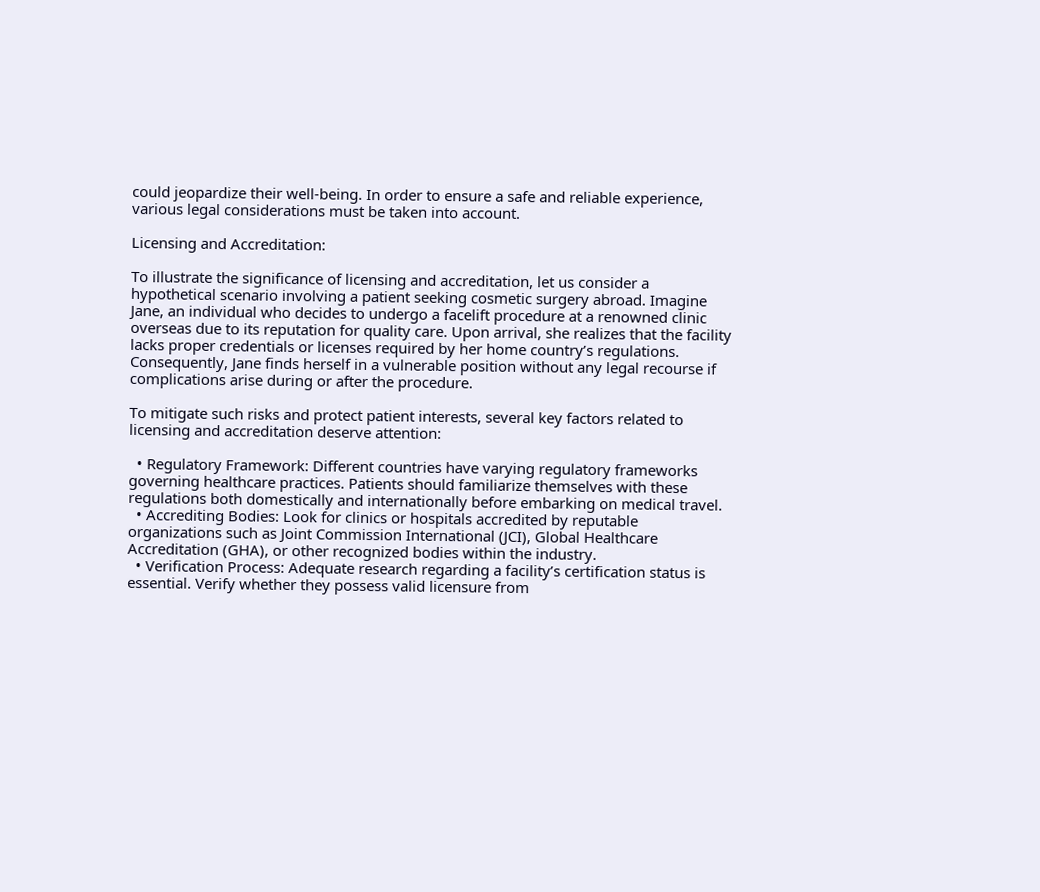could jeopardize their well-being. In order to ensure a safe and reliable experience, various legal considerations must be taken into account.

Licensing and Accreditation:

To illustrate the significance of licensing and accreditation, let us consider a hypothetical scenario involving a patient seeking cosmetic surgery abroad. Imagine Jane, an individual who decides to undergo a facelift procedure at a renowned clinic overseas due to its reputation for quality care. Upon arrival, she realizes that the facility lacks proper credentials or licenses required by her home country’s regulations. Consequently, Jane finds herself in a vulnerable position without any legal recourse if complications arise during or after the procedure.

To mitigate such risks and protect patient interests, several key factors related to licensing and accreditation deserve attention:

  • Regulatory Framework: Different countries have varying regulatory frameworks governing healthcare practices. Patients should familiarize themselves with these regulations both domestically and internationally before embarking on medical travel.
  • Accrediting Bodies: Look for clinics or hospitals accredited by reputable organizations such as Joint Commission International (JCI), Global Healthcare Accreditation (GHA), or other recognized bodies within the industry.
  • Verification Process: Adequate research regarding a facility’s certification status is essential. Verify whether they possess valid licensure from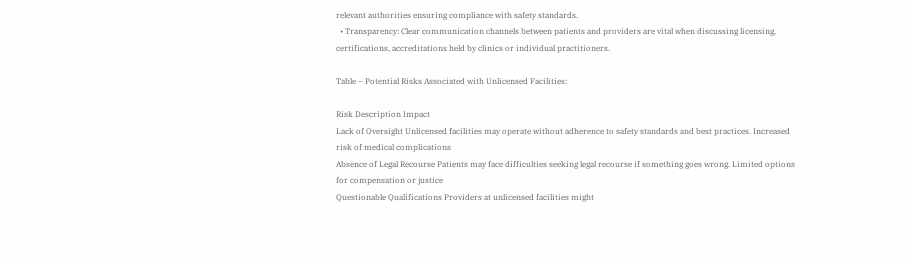relevant authorities ensuring compliance with safety standards.
  • Transparency: Clear communication channels between patients and providers are vital when discussing licensing, certifications, accreditations held by clinics or individual practitioners.

Table – Potential Risks Associated with Unlicensed Facilities:

Risk Description Impact
Lack of Oversight Unlicensed facilities may operate without adherence to safety standards and best practices. Increased risk of medical complications
Absence of Legal Recourse Patients may face difficulties seeking legal recourse if something goes wrong. Limited options for compensation or justice
Questionable Qualifications Providers at unlicensed facilities might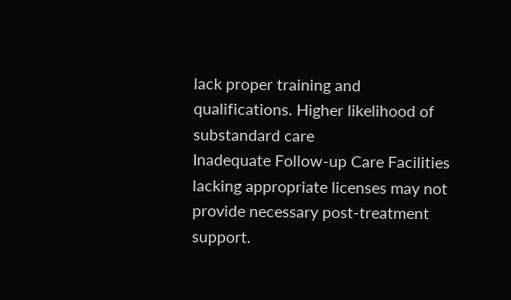lack proper training and qualifications. Higher likelihood of substandard care
Inadequate Follow-up Care Facilities lacking appropriate licenses may not provide necessary post-treatment support.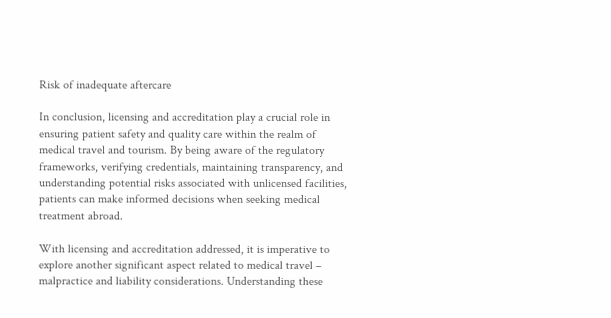Risk of inadequate aftercare

In conclusion, licensing and accreditation play a crucial role in ensuring patient safety and quality care within the realm of medical travel and tourism. By being aware of the regulatory frameworks, verifying credentials, maintaining transparency, and understanding potential risks associated with unlicensed facilities, patients can make informed decisions when seeking medical treatment abroad.

With licensing and accreditation addressed, it is imperative to explore another significant aspect related to medical travel – malpractice and liability considerations. Understanding these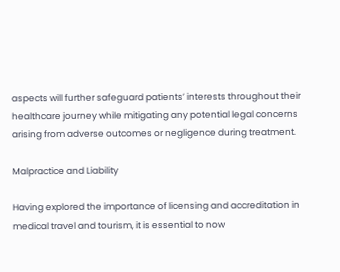aspects will further safeguard patients’ interests throughout their healthcare journey while mitigating any potential legal concerns arising from adverse outcomes or negligence during treatment.

Malpractice and Liability

Having explored the importance of licensing and accreditation in medical travel and tourism, it is essential to now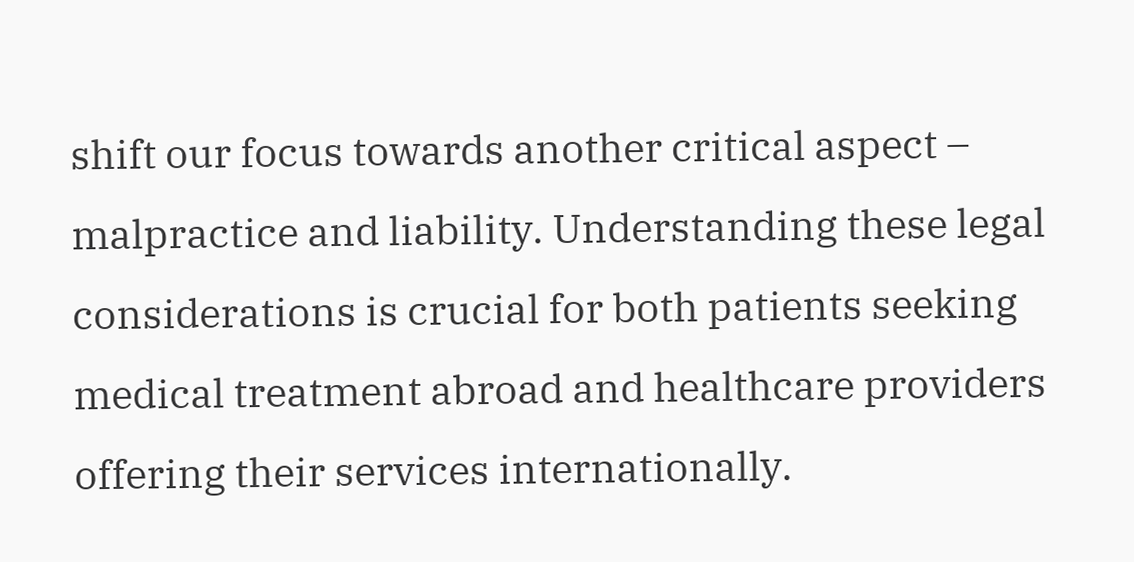shift our focus towards another critical aspect – malpractice and liability. Understanding these legal considerations is crucial for both patients seeking medical treatment abroad and healthcare providers offering their services internationally.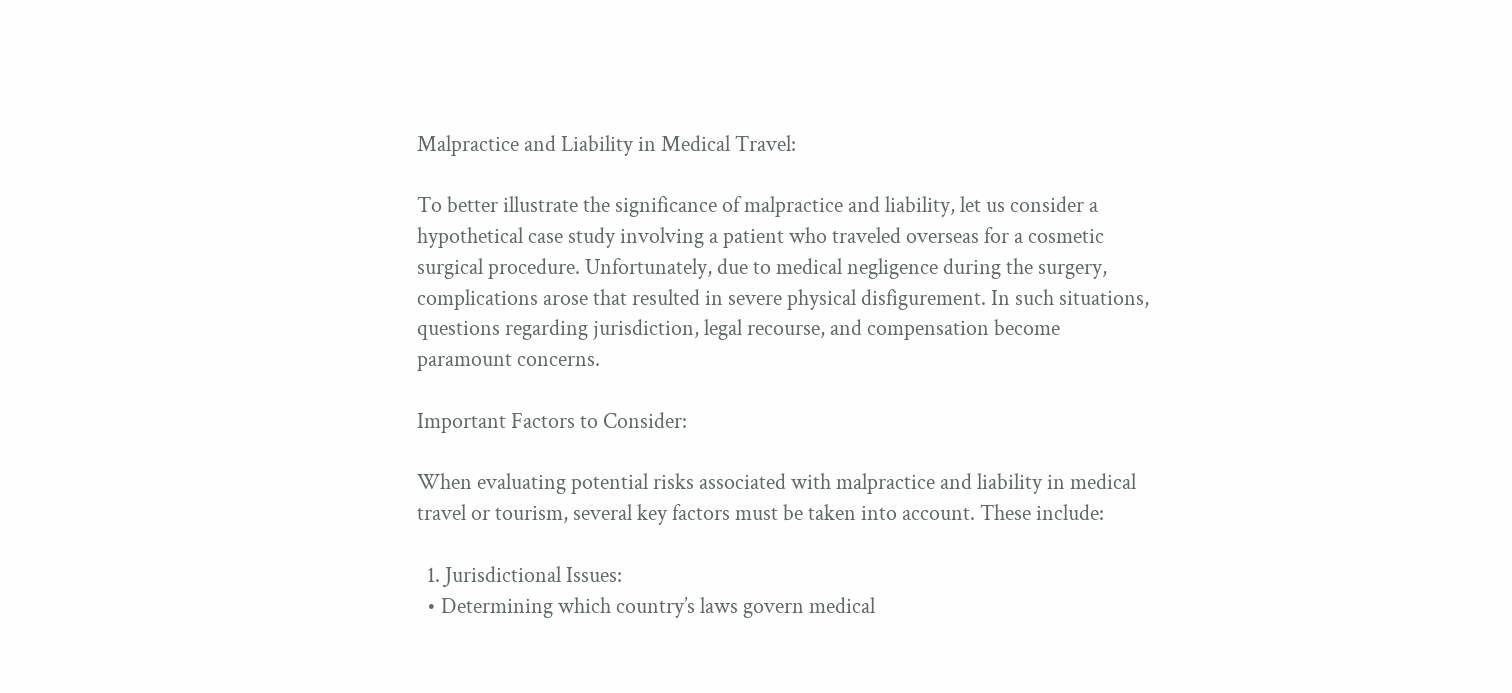Malpractice and Liability in Medical Travel:

To better illustrate the significance of malpractice and liability, let us consider a hypothetical case study involving a patient who traveled overseas for a cosmetic surgical procedure. Unfortunately, due to medical negligence during the surgery, complications arose that resulted in severe physical disfigurement. In such situations, questions regarding jurisdiction, legal recourse, and compensation become paramount concerns.

Important Factors to Consider:

When evaluating potential risks associated with malpractice and liability in medical travel or tourism, several key factors must be taken into account. These include:

  1. Jurisdictional Issues:
  • Determining which country’s laws govern medical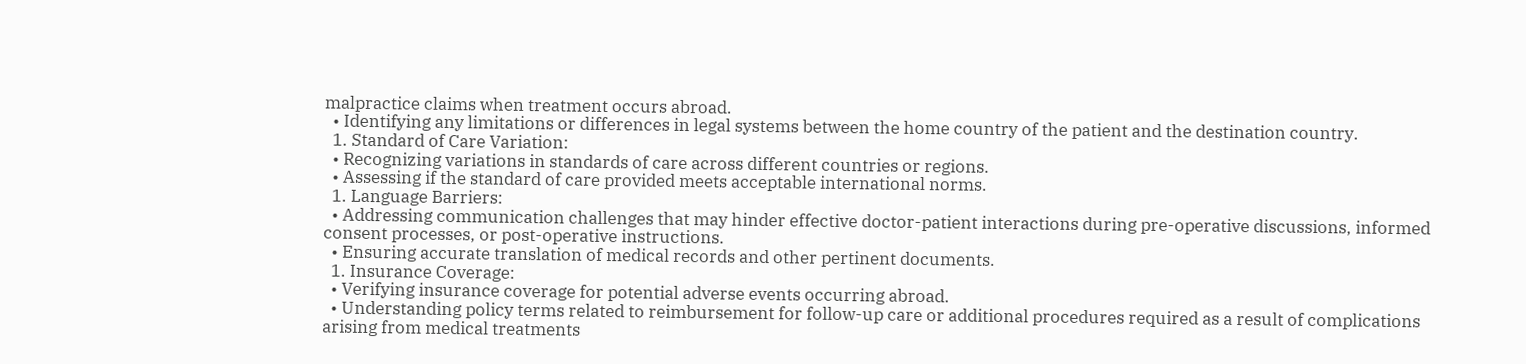malpractice claims when treatment occurs abroad.
  • Identifying any limitations or differences in legal systems between the home country of the patient and the destination country.
  1. Standard of Care Variation:
  • Recognizing variations in standards of care across different countries or regions.
  • Assessing if the standard of care provided meets acceptable international norms.
  1. Language Barriers:
  • Addressing communication challenges that may hinder effective doctor-patient interactions during pre-operative discussions, informed consent processes, or post-operative instructions.
  • Ensuring accurate translation of medical records and other pertinent documents.
  1. Insurance Coverage:
  • Verifying insurance coverage for potential adverse events occurring abroad.
  • Understanding policy terms related to reimbursement for follow-up care or additional procedures required as a result of complications arising from medical treatments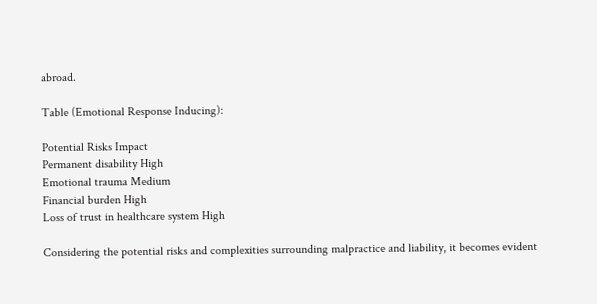abroad.

Table (Emotional Response Inducing):

Potential Risks Impact
Permanent disability High
Emotional trauma Medium
Financial burden High
Loss of trust in healthcare system High

Considering the potential risks and complexities surrounding malpractice and liability, it becomes evident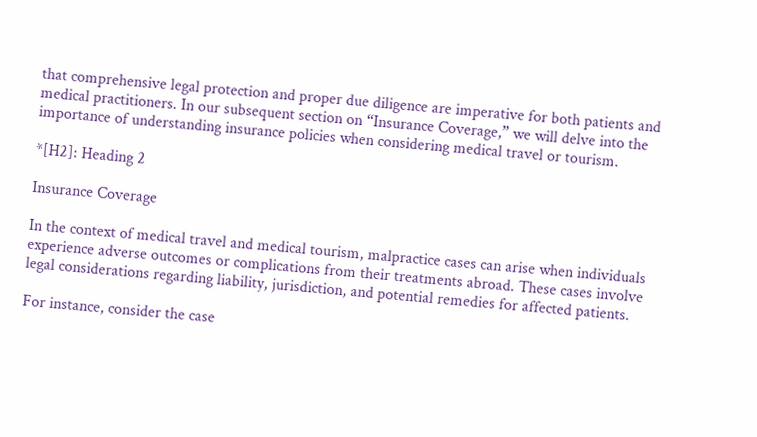that comprehensive legal protection and proper due diligence are imperative for both patients and medical practitioners. In our subsequent section on “Insurance Coverage,” we will delve into the importance of understanding insurance policies when considering medical travel or tourism.

*[H2]: Heading 2

Insurance Coverage

In the context of medical travel and medical tourism, malpractice cases can arise when individuals experience adverse outcomes or complications from their treatments abroad. These cases involve legal considerations regarding liability, jurisdiction, and potential remedies for affected patients.

For instance, consider the case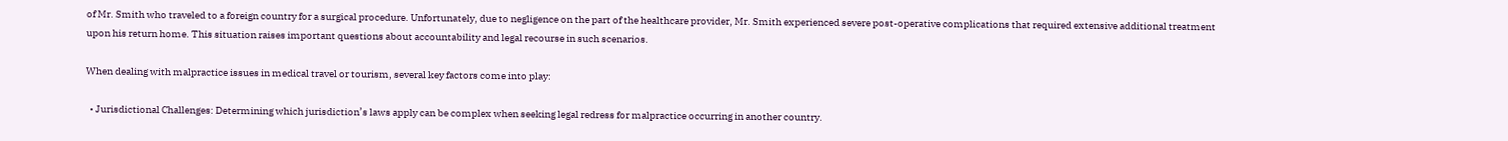of Mr. Smith who traveled to a foreign country for a surgical procedure. Unfortunately, due to negligence on the part of the healthcare provider, Mr. Smith experienced severe post-operative complications that required extensive additional treatment upon his return home. This situation raises important questions about accountability and legal recourse in such scenarios.

When dealing with malpractice issues in medical travel or tourism, several key factors come into play:

  • Jurisdictional Challenges: Determining which jurisdiction’s laws apply can be complex when seeking legal redress for malpractice occurring in another country.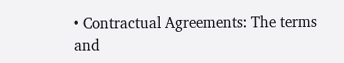• Contractual Agreements: The terms and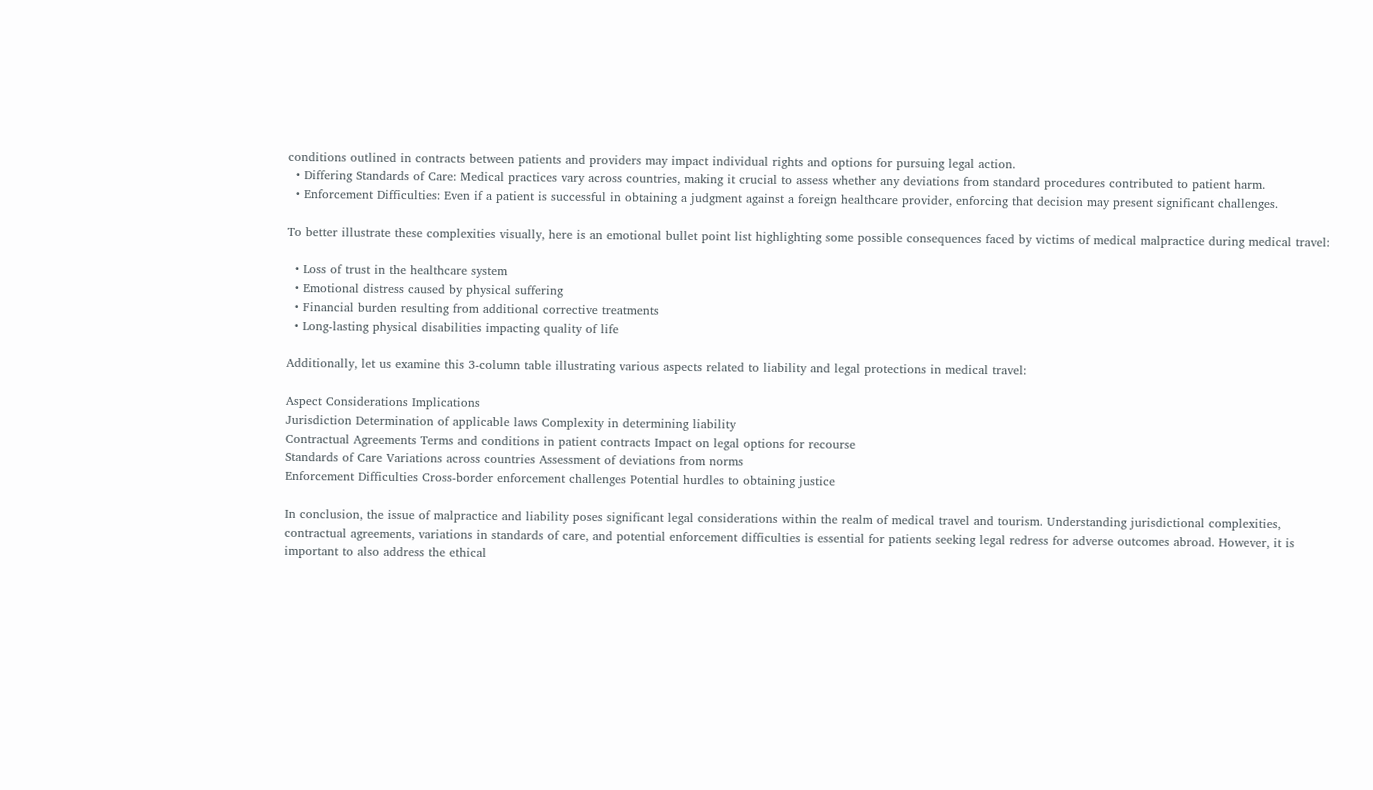conditions outlined in contracts between patients and providers may impact individual rights and options for pursuing legal action.
  • Differing Standards of Care: Medical practices vary across countries, making it crucial to assess whether any deviations from standard procedures contributed to patient harm.
  • Enforcement Difficulties: Even if a patient is successful in obtaining a judgment against a foreign healthcare provider, enforcing that decision may present significant challenges.

To better illustrate these complexities visually, here is an emotional bullet point list highlighting some possible consequences faced by victims of medical malpractice during medical travel:

  • Loss of trust in the healthcare system
  • Emotional distress caused by physical suffering
  • Financial burden resulting from additional corrective treatments
  • Long-lasting physical disabilities impacting quality of life

Additionally, let us examine this 3-column table illustrating various aspects related to liability and legal protections in medical travel:

Aspect Considerations Implications
Jurisdiction Determination of applicable laws Complexity in determining liability
Contractual Agreements Terms and conditions in patient contracts Impact on legal options for recourse
Standards of Care Variations across countries Assessment of deviations from norms
Enforcement Difficulties Cross-border enforcement challenges Potential hurdles to obtaining justice

In conclusion, the issue of malpractice and liability poses significant legal considerations within the realm of medical travel and tourism. Understanding jurisdictional complexities, contractual agreements, variations in standards of care, and potential enforcement difficulties is essential for patients seeking legal redress for adverse outcomes abroad. However, it is important to also address the ethical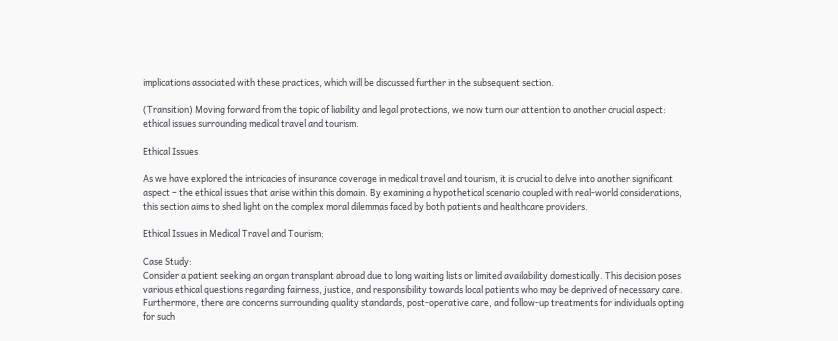implications associated with these practices, which will be discussed further in the subsequent section.

(Transition) Moving forward from the topic of liability and legal protections, we now turn our attention to another crucial aspect: ethical issues surrounding medical travel and tourism.

Ethical Issues

As we have explored the intricacies of insurance coverage in medical travel and tourism, it is crucial to delve into another significant aspect – the ethical issues that arise within this domain. By examining a hypothetical scenario coupled with real-world considerations, this section aims to shed light on the complex moral dilemmas faced by both patients and healthcare providers.

Ethical Issues in Medical Travel and Tourism:

Case Study:
Consider a patient seeking an organ transplant abroad due to long waiting lists or limited availability domestically. This decision poses various ethical questions regarding fairness, justice, and responsibility towards local patients who may be deprived of necessary care. Furthermore, there are concerns surrounding quality standards, post-operative care, and follow-up treatments for individuals opting for such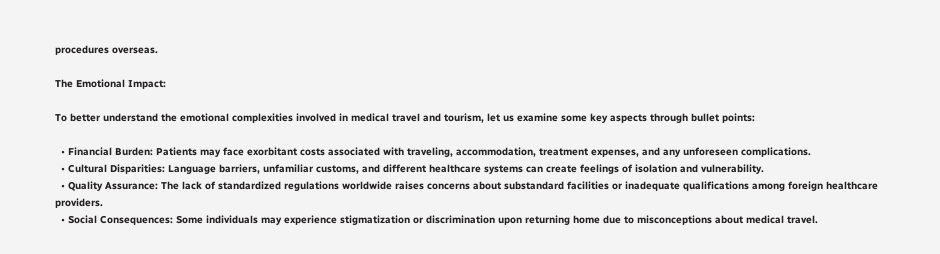procedures overseas.

The Emotional Impact:

To better understand the emotional complexities involved in medical travel and tourism, let us examine some key aspects through bullet points:

  • Financial Burden: Patients may face exorbitant costs associated with traveling, accommodation, treatment expenses, and any unforeseen complications.
  • Cultural Disparities: Language barriers, unfamiliar customs, and different healthcare systems can create feelings of isolation and vulnerability.
  • Quality Assurance: The lack of standardized regulations worldwide raises concerns about substandard facilities or inadequate qualifications among foreign healthcare providers.
  • Social Consequences: Some individuals may experience stigmatization or discrimination upon returning home due to misconceptions about medical travel.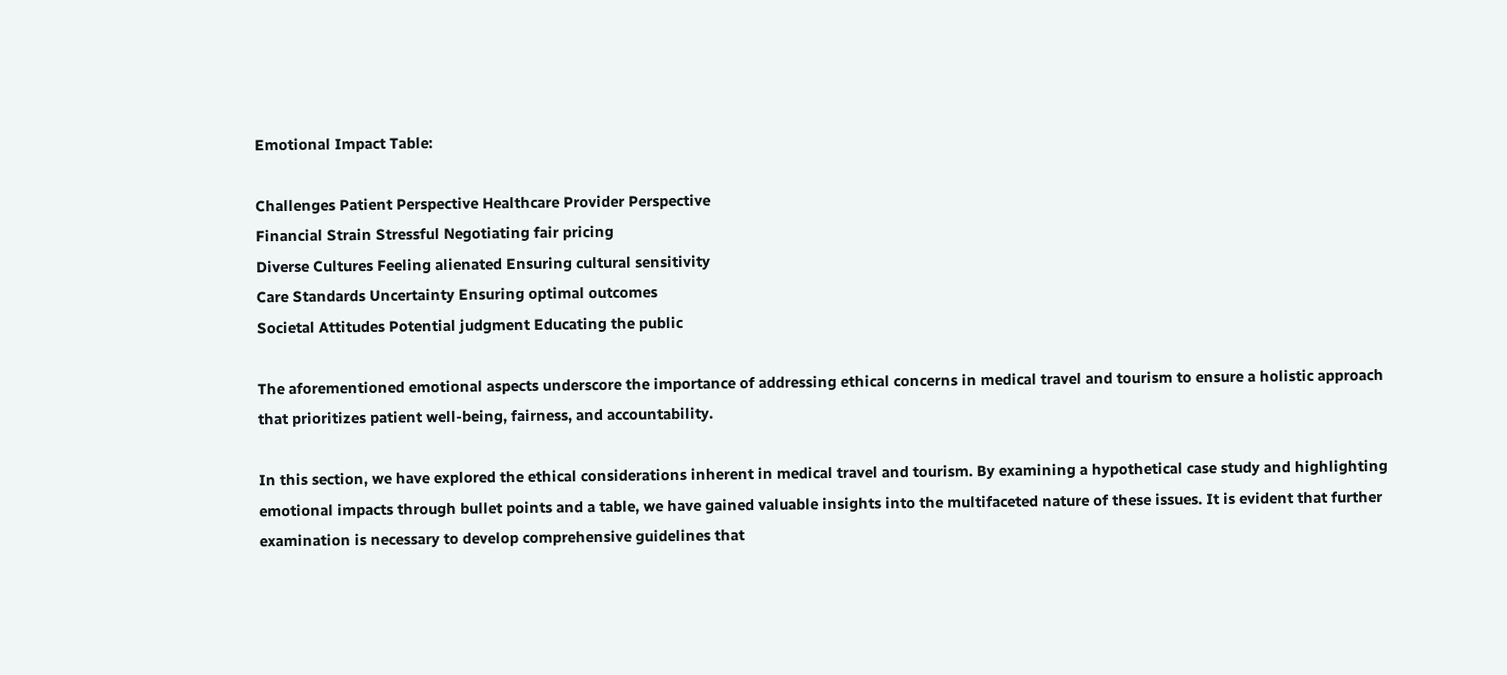Emotional Impact Table:

Challenges Patient Perspective Healthcare Provider Perspective
Financial Strain Stressful Negotiating fair pricing
Diverse Cultures Feeling alienated Ensuring cultural sensitivity
Care Standards Uncertainty Ensuring optimal outcomes
Societal Attitudes Potential judgment Educating the public

The aforementioned emotional aspects underscore the importance of addressing ethical concerns in medical travel and tourism to ensure a holistic approach that prioritizes patient well-being, fairness, and accountability.

In this section, we have explored the ethical considerations inherent in medical travel and tourism. By examining a hypothetical case study and highlighting emotional impacts through bullet points and a table, we have gained valuable insights into the multifaceted nature of these issues. It is evident that further examination is necessary to develop comprehensive guidelines that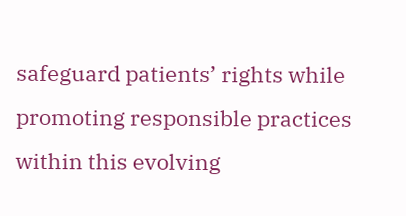safeguard patients’ rights while promoting responsible practices within this evolving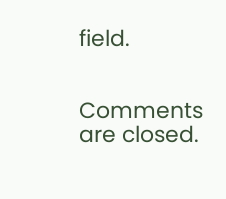field.


Comments are closed.